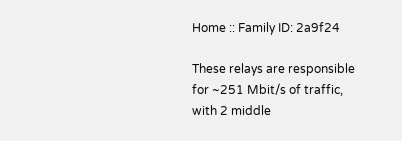Home :: Family ID: 2a9f24

These relays are responsible for ~251 Mbit/s of traffic, with 2 middle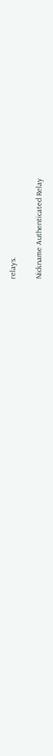relays.

Nickname Authenticated Relay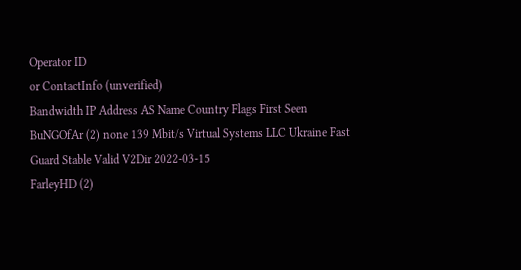Operator ID
or ContactInfo (unverified)
Bandwidth IP Address AS Name Country Flags First Seen
BuNGOfAr (2) none 139 Mbit/s Virtual Systems LLC Ukraine Fast Guard Stable Valid V2Dir 2022-03-15
FarleyHD (2)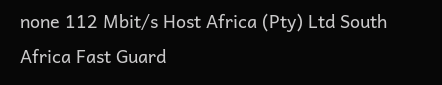none 112 Mbit/s Host Africa (Pty) Ltd South Africa Fast Guard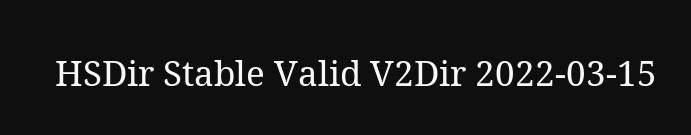HSDir Stable Valid V2Dir 2022-03-15